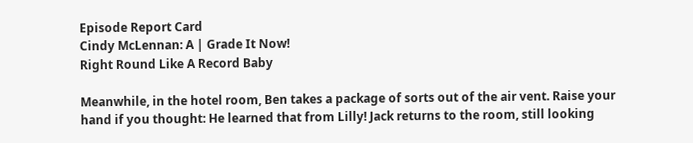Episode Report Card
Cindy McLennan: A | Grade It Now!
Right Round Like A Record Baby

Meanwhile, in the hotel room, Ben takes a package of sorts out of the air vent. Raise your hand if you thought: He learned that from Lilly! Jack returns to the room, still looking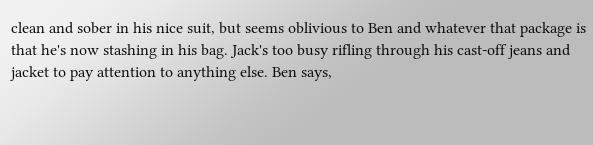clean and sober in his nice suit, but seems oblivious to Ben and whatever that package is that he's now stashing in his bag. Jack's too busy rifling through his cast-off jeans and jacket to pay attention to anything else. Ben says,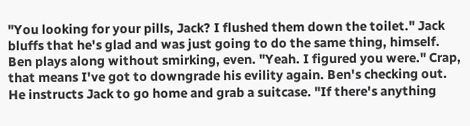"You looking for your pills, Jack? I flushed them down the toilet." Jack bluffs that he's glad and was just going to do the same thing, himself. Ben plays along without smirking, even. "Yeah. I figured you were." Crap, that means I've got to downgrade his evility again. Ben's checking out. He instructs Jack to go home and grab a suitcase. "If there's anything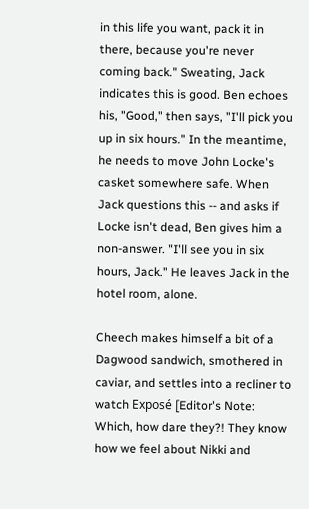in this life you want, pack it in there, because you're never coming back." Sweating, Jack indicates this is good. Ben echoes his, "Good," then says, "I'll pick you up in six hours." In the meantime, he needs to move John Locke's casket somewhere safe. When Jack questions this -- and asks if Locke isn't dead, Ben gives him a non-answer. "I'll see you in six hours, Jack." He leaves Jack in the hotel room, alone.

Cheech makes himself a bit of a Dagwood sandwich, smothered in caviar, and settles into a recliner to watch Exposé [Editor's Note: Which, how dare they?! They know how we feel about Nikki and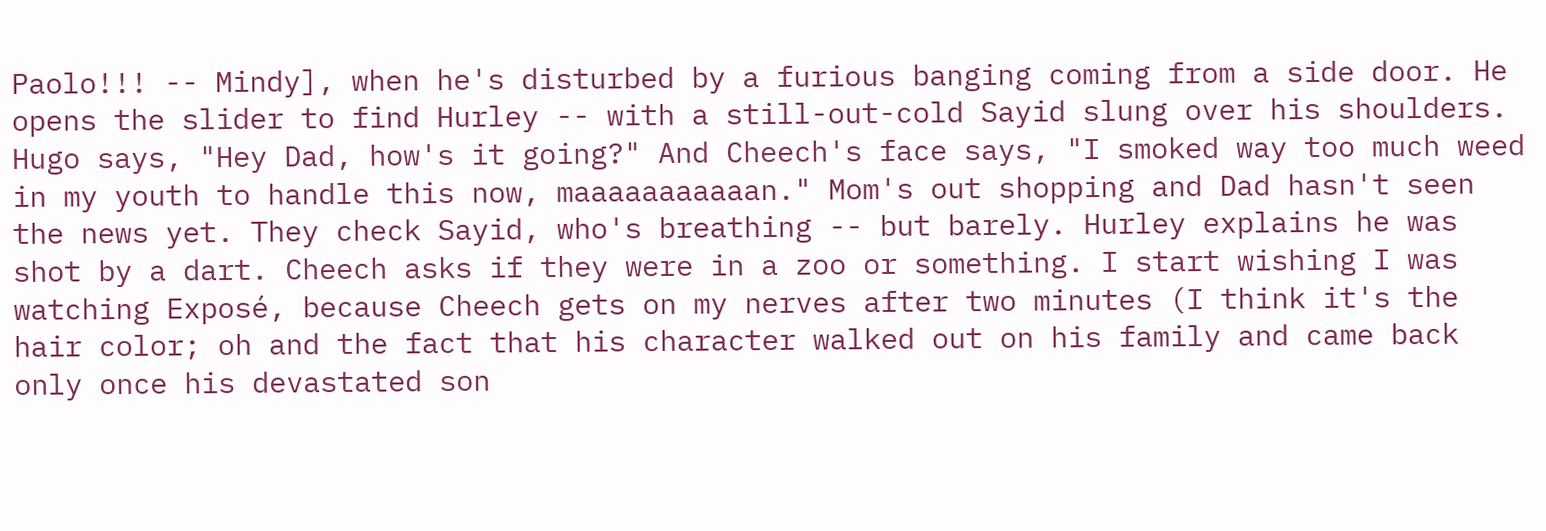Paolo!!! -- Mindy], when he's disturbed by a furious banging coming from a side door. He opens the slider to find Hurley -- with a still-out-cold Sayid slung over his shoulders. Hugo says, "Hey Dad, how's it going?" And Cheech's face says, "I smoked way too much weed in my youth to handle this now, maaaaaaaaaaan." Mom's out shopping and Dad hasn't seen the news yet. They check Sayid, who's breathing -- but barely. Hurley explains he was shot by a dart. Cheech asks if they were in a zoo or something. I start wishing I was watching Exposé, because Cheech gets on my nerves after two minutes (I think it's the hair color; oh and the fact that his character walked out on his family and came back only once his devastated son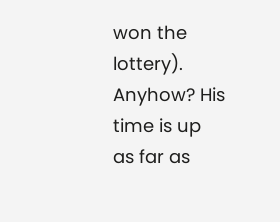won the lottery). Anyhow? His time is up as far as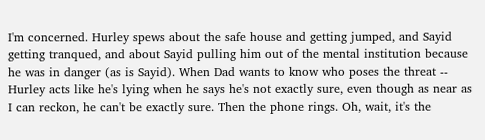I'm concerned. Hurley spews about the safe house and getting jumped, and Sayid getting tranqued, and about Sayid pulling him out of the mental institution because he was in danger (as is Sayid). When Dad wants to know who poses the threat -- Hurley acts like he's lying when he says he's not exactly sure, even though as near as I can reckon, he can't be exactly sure. Then the phone rings. Oh, wait, it's the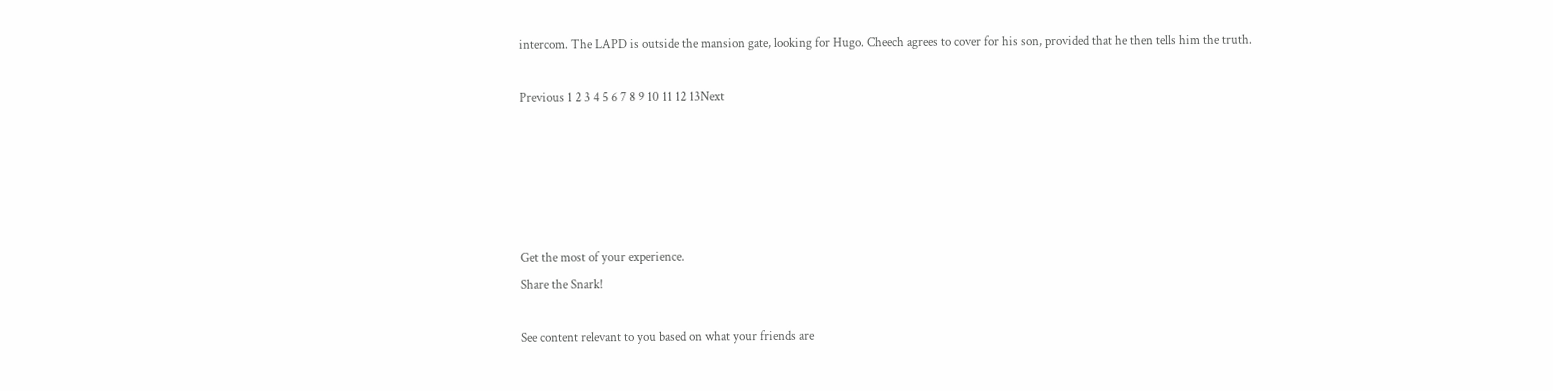intercom. The LAPD is outside the mansion gate, looking for Hugo. Cheech agrees to cover for his son, provided that he then tells him the truth.

Previous 1 2 3 4 5 6 7 8 9 10 11 12 13Next





Get the most of your experience.
Share the Snark!

See content relevant to you based on what your friends are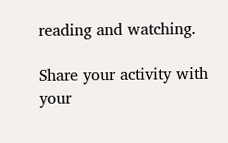reading and watching.

Share your activity with your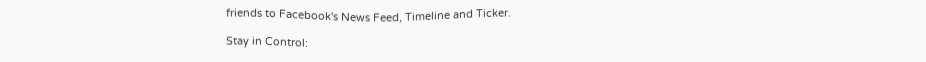friends to Facebook's News Feed, Timeline and Ticker.

Stay in Control: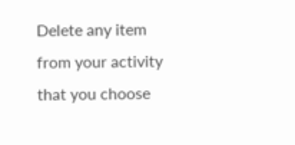Delete any item from your activity that you choose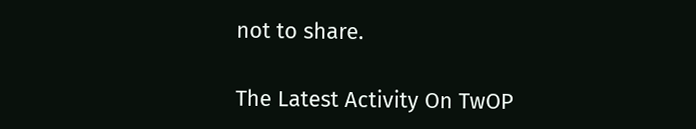not to share.

The Latest Activity On TwOP